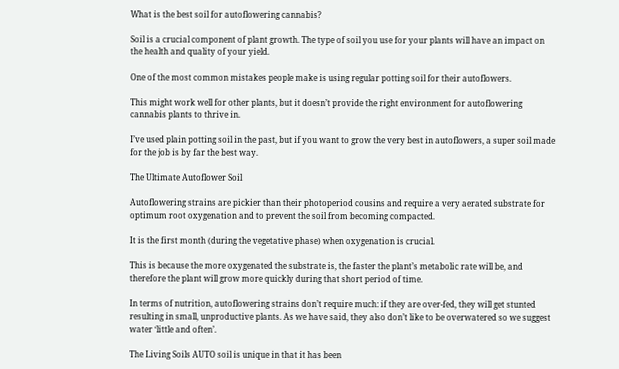What is the best soil for autoflowering cannabis?

Soil is a crucial component of plant growth. The type of soil you use for your plants will have an impact on the health and quality of your yield.

One of the most common mistakes people make is using regular potting soil for their autoflowers.

This might work well for other plants, but it doesn’t provide the right environment for autoflowering cannabis plants to thrive in.

I’ve used plain potting soil in the past, but if you want to grow the very best in autoflowers, a super soil made for the job is by far the best way.

The Ultimate Autoflower Soil

Autoflowering strains are pickier than their photoperiod cousins and require a very aerated substrate for optimum root oxygenation and to prevent the soil from becoming compacted.

It is the first month (during the vegetative phase) when oxygenation is crucial.

This is because the more oxygenated the substrate is, the faster the plant’s metabolic rate will be, and therefore the plant will grow more quickly during that short period of time.

In terms of nutrition, autoflowering strains don’t require much: if they are over-fed, they will get stunted resulting in small, unproductive plants. As we have said, they also don’t like to be overwatered so we suggest water ‘little and often’.

The Living Soils AUTO soil is unique in that it has been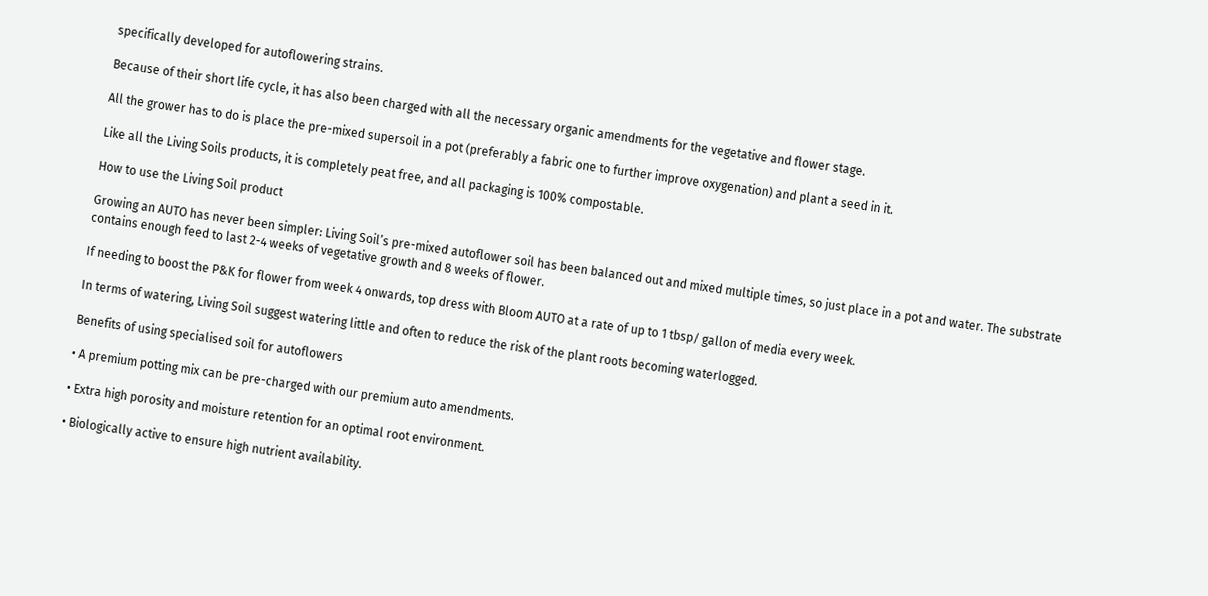specifically developed for autoflowering strains.

Because of their short life cycle, it has also been charged with all the necessary organic amendments for the vegetative and flower stage.

All the grower has to do is place the pre-mixed supersoil in a pot (preferably a fabric one to further improve oxygenation) and plant a seed in it.

Like all the Living Soils products, it is completely peat free, and all packaging is 100% compostable.

How to use the Living Soil product

Growing an AUTO has never been simpler: Living Soil’s pre-mixed autoflower soil has been balanced out and mixed multiple times, so just place in a pot and water. The substrate contains enough feed to last 2-4 weeks of vegetative growth and 8 weeks of flower.

If needing to boost the P&K for flower from week 4 onwards, top dress with Bloom AUTO at a rate of up to 1 tbsp/ gallon of media every week.

In terms of watering, Living Soil suggest watering little and often to reduce the risk of the plant roots becoming waterlogged.

Benefits of using specialised soil for autoflowers

• A premium potting mix can be pre-charged with our premium auto amendments.

• Extra high porosity and moisture retention for an optimal root environment.

• Biologically active to ensure high nutrient availability.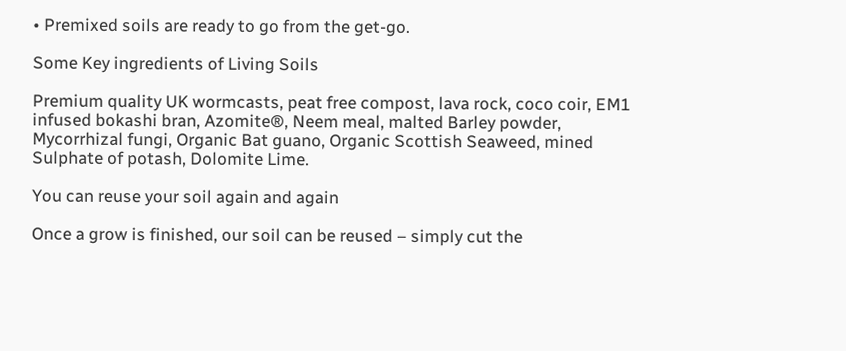• Premixed soils are ready to go from the get-go.

Some Key ingredients of Living Soils

Premium quality UK wormcasts, peat free compost, lava rock, coco coir, EM1 infused bokashi bran, Azomite®, Neem meal, malted Barley powder, Mycorrhizal fungi, Organic Bat guano, Organic Scottish Seaweed, mined Sulphate of potash, Dolomite Lime.

You can reuse your soil again and again

Once a grow is finished, our soil can be reused – simply cut the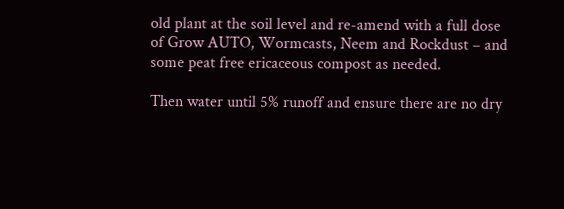old plant at the soil level and re-amend with a full dose of Grow AUTO, Wormcasts, Neem and Rockdust – and some peat free ericaceous compost as needed.

Then water until 5% runoff and ensure there are no dry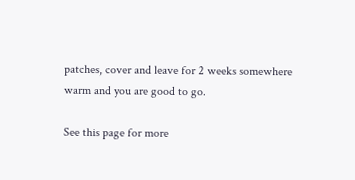patches, cover and leave for 2 weeks somewhere warm and you are good to go.

See this page for more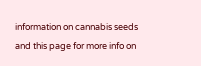information on cannabis seeds and this page for more info on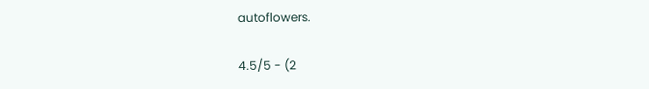autoflowers.

4.5/5 - (2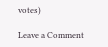votes)

Leave a Comment